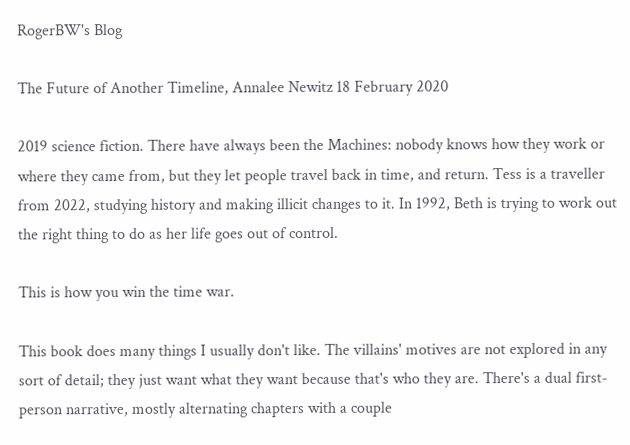RogerBW's Blog

The Future of Another Timeline, Annalee Newitz 18 February 2020

2019 science fiction. There have always been the Machines: nobody knows how they work or where they came from, but they let people travel back in time, and return. Tess is a traveller from 2022, studying history and making illicit changes to it. In 1992, Beth is trying to work out the right thing to do as her life goes out of control.

This is how you win the time war.

This book does many things I usually don't like. The villains' motives are not explored in any sort of detail; they just want what they want because that's who they are. There's a dual first-person narrative, mostly alternating chapters with a couple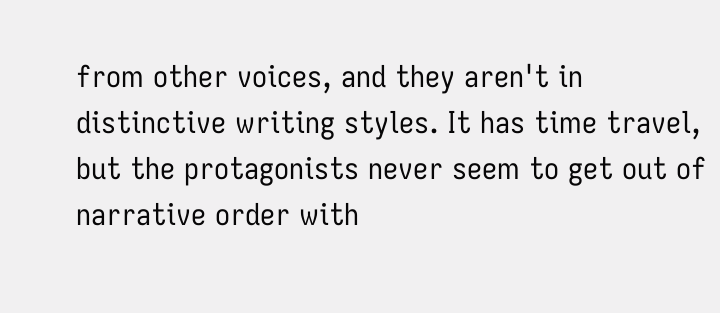from other voices, and they aren't in distinctive writing styles. It has time travel, but the protagonists never seem to get out of narrative order with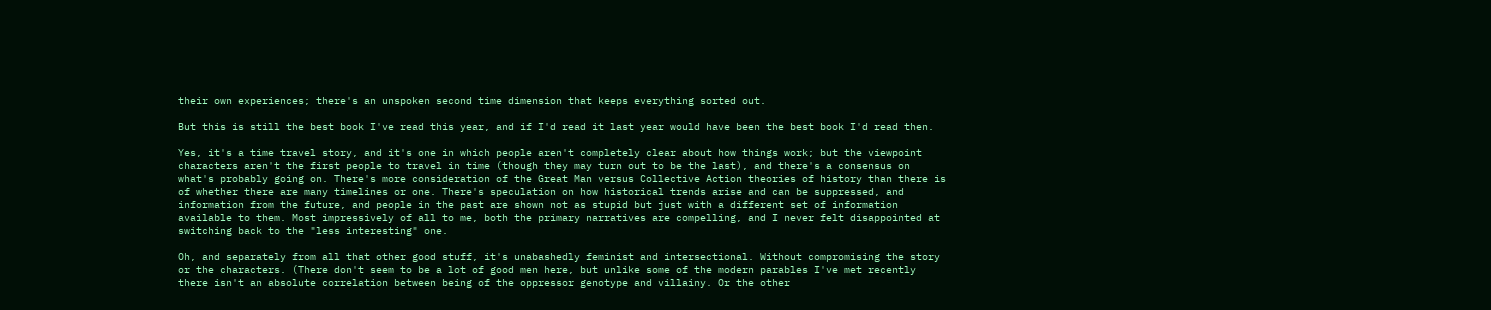their own experiences; there's an unspoken second time dimension that keeps everything sorted out.

But this is still the best book I've read this year, and if I'd read it last year would have been the best book I'd read then.

Yes, it's a time travel story, and it's one in which people aren't completely clear about how things work; but the viewpoint characters aren't the first people to travel in time (though they may turn out to be the last), and there's a consensus on what's probably going on. There's more consideration of the Great Man versus Collective Action theories of history than there is of whether there are many timelines or one. There's speculation on how historical trends arise and can be suppressed, and information from the future, and people in the past are shown not as stupid but just with a different set of information available to them. Most impressively of all to me, both the primary narratives are compelling, and I never felt disappointed at switching back to the "less interesting" one.

Oh, and separately from all that other good stuff, it's unabashedly feminist and intersectional. Without compromising the story or the characters. (There don't seem to be a lot of good men here, but unlike some of the modern parables I've met recently there isn't an absolute correlation between being of the oppressor genotype and villainy. Or the other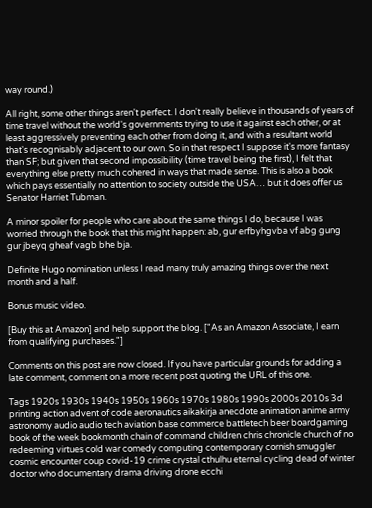way round.)

All right, some other things aren't perfect. I don't really believe in thousands of years of time travel without the world's governments trying to use it against each other, or at least aggressively preventing each other from doing it, and with a resultant world that's recognisably adjacent to our own. So in that respect I suppose it's more fantasy than SF; but given that second impossibility (time travel being the first), I felt that everything else pretty much cohered in ways that made sense. This is also a book which pays essentially no attention to society outside the USA… but it does offer us Senator Harriet Tubman.

A minor spoiler for people who care about the same things I do, because I was worried through the book that this might happen: ab, gur erfbyhgvba vf abg gung gur jbeyq gheaf vagb bhe bja.

Definite Hugo nomination unless I read many truly amazing things over the next month and a half.

Bonus music video.

[Buy this at Amazon] and help support the blog. ["As an Amazon Associate, I earn from qualifying purchases."]

Comments on this post are now closed. If you have particular grounds for adding a late comment, comment on a more recent post quoting the URL of this one.

Tags 1920s 1930s 1940s 1950s 1960s 1970s 1980s 1990s 2000s 2010s 3d printing action advent of code aeronautics aikakirja anecdote animation anime army astronomy audio audio tech aviation base commerce battletech beer boardgaming book of the week bookmonth chain of command children chris chronicle church of no redeeming virtues cold war comedy computing contemporary cornish smuggler cosmic encounter coup covid-19 crime crystal cthulhu eternal cycling dead of winter doctor who documentary drama driving drone ecchi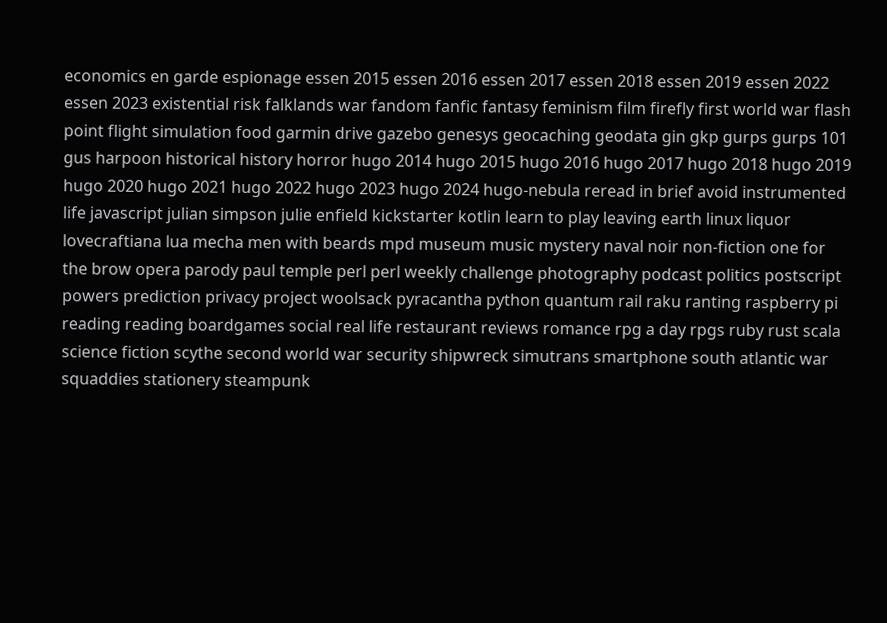economics en garde espionage essen 2015 essen 2016 essen 2017 essen 2018 essen 2019 essen 2022 essen 2023 existential risk falklands war fandom fanfic fantasy feminism film firefly first world war flash point flight simulation food garmin drive gazebo genesys geocaching geodata gin gkp gurps gurps 101 gus harpoon historical history horror hugo 2014 hugo 2015 hugo 2016 hugo 2017 hugo 2018 hugo 2019 hugo 2020 hugo 2021 hugo 2022 hugo 2023 hugo 2024 hugo-nebula reread in brief avoid instrumented life javascript julian simpson julie enfield kickstarter kotlin learn to play leaving earth linux liquor lovecraftiana lua mecha men with beards mpd museum music mystery naval noir non-fiction one for the brow opera parody paul temple perl perl weekly challenge photography podcast politics postscript powers prediction privacy project woolsack pyracantha python quantum rail raku ranting raspberry pi reading reading boardgames social real life restaurant reviews romance rpg a day rpgs ruby rust scala science fiction scythe second world war security shipwreck simutrans smartphone south atlantic war squaddies stationery steampunk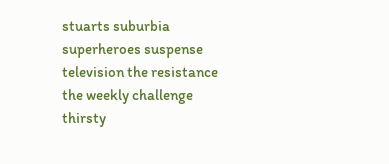stuarts suburbia superheroes suspense television the resistance the weekly challenge thirsty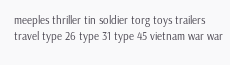meeples thriller tin soldier torg toys trailers travel type 26 type 31 type 45 vietnam war war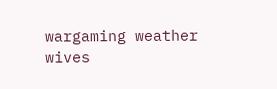wargaming weather wives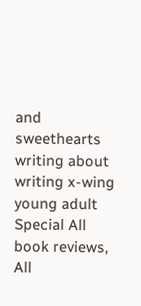and sweethearts writing about writing x-wing young adult
Special All book reviews, All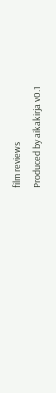film reviews
Produced by aikakirja v0.1